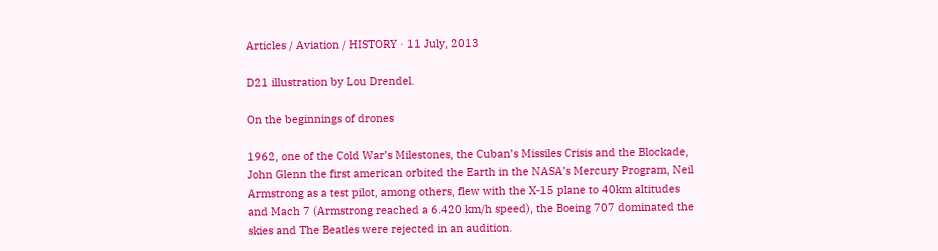Articles / Aviation / HISTORY · 11 July, 2013

D21 illustration by Lou Drendel.

On the beginnings of drones

1962, one of the Cold War’s Milestones, the Cuban’s Missiles Crisis and the Blockade, John Glenn the first american orbited the Earth in the NASA’s Mercury Program, Neil Armstrong as a test pilot, among others, flew with the X-15 plane to 40km altitudes and Mach 7 (Armstrong reached a 6.420 km/h speed), the Boeing 707 dominated the skies and The Beatles were rejected in an audition.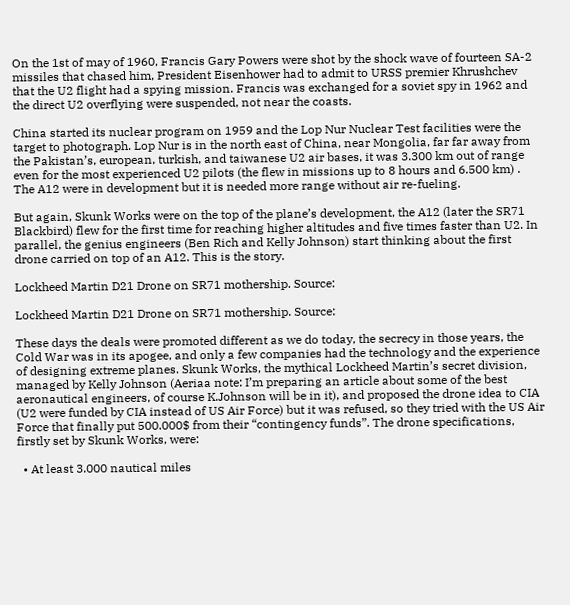On the 1st of may of 1960, Francis Gary Powers were shot by the shock wave of fourteen SA-2 missiles that chased him, President Eisenhower had to admit to URSS premier Khrushchev that the U2 flight had a spying mission. Francis was exchanged for a soviet spy in 1962 and the direct U2 overflying were suspended, not near the coasts.

China started its nuclear program on 1959 and the Lop Nur Nuclear Test facilities were the target to photograph. Lop Nur is in the north east of China, near Mongolia, far far away from the Pakistan’s, european, turkish, and taiwanese U2 air bases, it was 3.300 km out of range even for the most experienced U2 pilots (the flew in missions up to 8 hours and 6.500 km) . The A12 were in development but it is needed more range without air re-fueling.

But again, Skunk Works were on the top of the plane’s development, the A12 (later the SR71 Blackbird) flew for the first time for reaching higher altitudes and five times faster than U2. In parallel, the genius engineers (Ben Rich and Kelly Johnson) start thinking about the first drone carried on top of an A12. This is the story.

Lockheed Martin D21 Drone on SR71 mothership. Source:

Lockheed Martin D21 Drone on SR71 mothership. Source:

These days the deals were promoted different as we do today, the secrecy in those years, the Cold War was in its apogee, and only a few companies had the technology and the experience of designing extreme planes. Skunk Works, the mythical Lockheed Martin’s secret division, managed by Kelly Johnson (Aeriaa note: I’m preparing an article about some of the best aeronautical engineers, of course K.Johnson will be in it), and proposed the drone idea to CIA (U2 were funded by CIA instead of US Air Force) but it was refused, so they tried with the US Air Force that finally put 500.000$ from their “contingency funds”. The drone specifications, firstly set by Skunk Works, were:

  • At least 3.000 nautical miles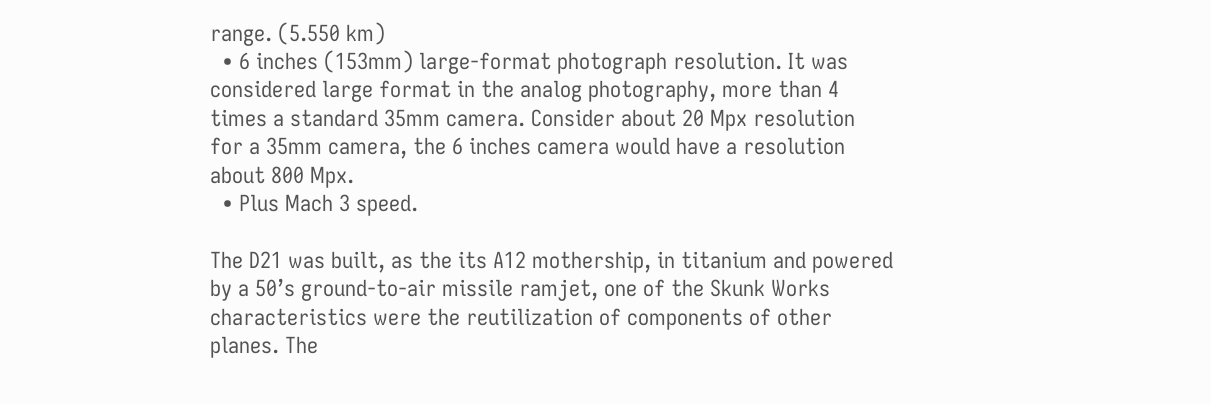range. (5.550 km)
  • 6 inches (153mm) large-format photograph resolution. It was considered large format in the analog photography, more than 4 times a standard 35mm camera. Consider about 20 Mpx resolution for a 35mm camera, the 6 inches camera would have a resolution about 800 Mpx.
  • Plus Mach 3 speed.

The D21 was built, as the its A12 mothership, in titanium and powered by a 50’s ground-to-air missile ramjet, one of the Skunk Works characteristics were the reutilization of components of other planes. The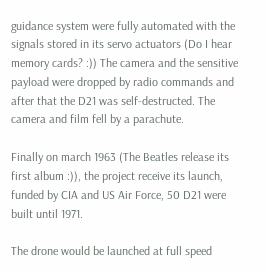guidance system were fully automated with the signals stored in its servo actuators (Do I hear memory cards? :)) The camera and the sensitive payload were dropped by radio commands and after that the D21 was self-destructed. The camera and film fell by a parachute.

Finally on march 1963 (The Beatles release its first album :)), the project receive its launch, funded by CIA and US Air Force, 50 D21 were built until 1971.

The drone would be launched at full speed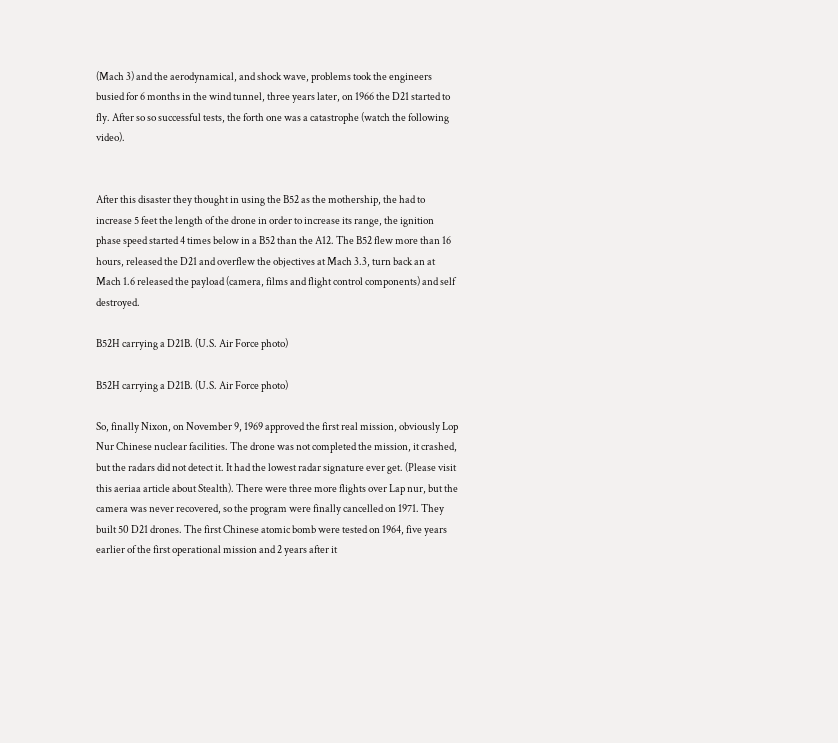(Mach 3) and the aerodynamical, and shock wave, problems took the engineers busied for 6 months in the wind tunnel, three years later, on 1966 the D21 started to fly. After so so successful tests, the forth one was a catastrophe (watch the following video).


After this disaster they thought in using the B52 as the mothership, the had to increase 5 feet the length of the drone in order to increase its range, the ignition phase speed started 4 times below in a B52 than the A12. The B52 flew more than 16 hours, released the D21 and overflew the objectives at Mach 3.3, turn back an at Mach 1.6 released the payload (camera, films and flight control components) and self destroyed.

B52H carrying a D21B. (U.S. Air Force photo)

B52H carrying a D21B. (U.S. Air Force photo)

So, finally Nixon, on November 9, 1969 approved the first real mission, obviously Lop Nur Chinese nuclear facilities. The drone was not completed the mission, it crashed, but the radars did not detect it. It had the lowest radar signature ever get. (Please visit this aeriaa article about Stealth). There were three more flights over Lap nur, but the camera was never recovered, so the program were finally cancelled on 1971. They built 50 D21 drones. The first Chinese atomic bomb were tested on 1964, five years earlier of the first operational mission and 2 years after it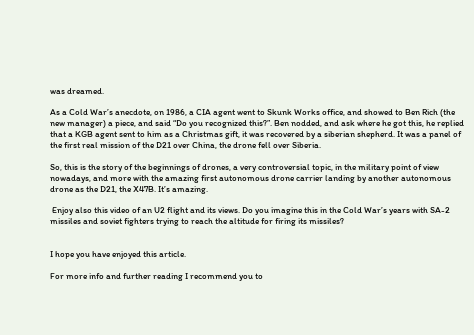was dreamed.

As a Cold War’s anecdote, on 1986, a CIA agent went to Skunk Works office, and showed to Ben Rich (the new manager) a piece, and said “Do you recognized this?”. Ben nodded, and ask where he got this, he replied that a KGB agent sent to him as a Christmas gift, it was recovered by a siberian shepherd. It was a panel of the first real mission of the D21 over China, the drone fell over Siberia.

So, this is the story of the beginnings of drones, a very controversial topic, in the military point of view nowadays, and more with the amazing first autonomous drone carrier landing by another autonomous drone as the D21, the X47B. It’s amazing.

 Enjoy also this video of an U2 flight and its views. Do you imagine this in the Cold War’s years with SA-2 missiles and soviet fighters trying to reach the altitude for firing its missiles?


I hope you have enjoyed this article.

For more info and further reading I recommend you to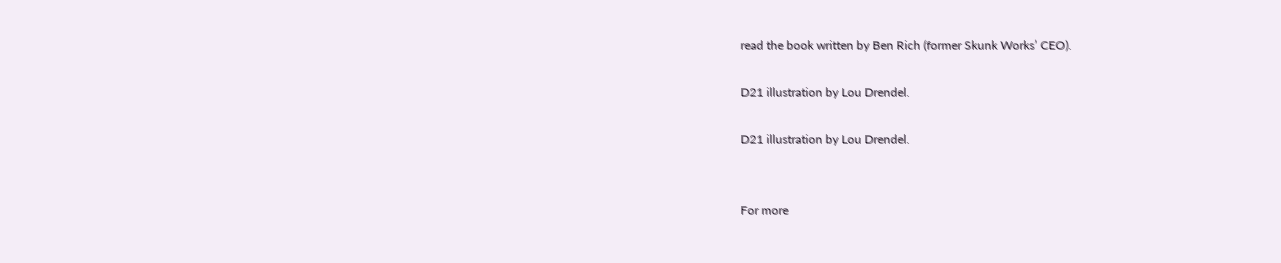read the book written by Ben Rich (former Skunk Works’ CEO).

D21 illustration by Lou Drendel.

D21 illustration by Lou Drendel.


For more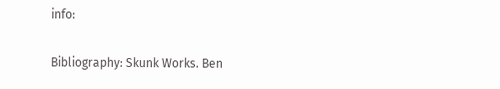info:

Bibliography: Skunk Works. Ben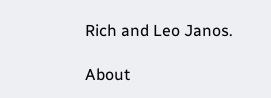Rich and Leo Janos.

About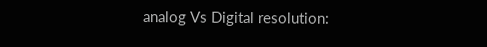analog Vs Digital resolution: